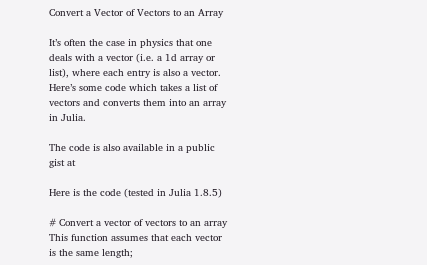Convert a Vector of Vectors to an Array

It’s often the case in physics that one deals with a vector (i.e. a 1d array or list), where each entry is also a vector. Here’s some code which takes a list of vectors and converts them into an array in Julia.

The code is also available in a public gist at

Here is the code (tested in Julia 1.8.5)

# Convert a vector of vectors to an array
This function assumes that each vector is the same length;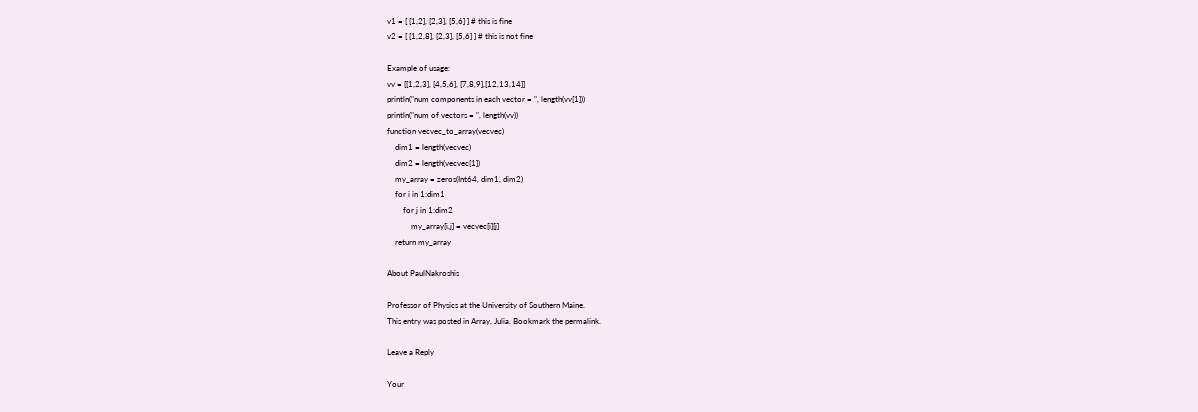v1 = [ [1,2], [2,3], [5,6] ] # this is fine
v2 = [ [1,2,8], [2,3], [5,6] ] # this is not fine

Example of usage:
vv = [[1,2,3], [4,5,6], [7,8,9],[12,13,14]]
println("num components in each vector = ", length(vv[1]))
println("num of vectors = ", length(vv))
function vecvec_to_array(vecvec)
    dim1 = length(vecvec)
    dim2 = length(vecvec[1])
    my_array = zeros(Int64, dim1, dim2)
    for i in 1:dim1
        for j in 1:dim2
            my_array[i,j] = vecvec[i][j]
    return my_array

About PaulNakroshis

Professor of Physics at the University of Southern Maine.
This entry was posted in Array, Julia. Bookmark the permalink.

Leave a Reply

Your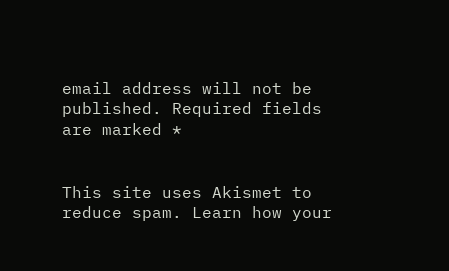email address will not be published. Required fields are marked *


This site uses Akismet to reduce spam. Learn how your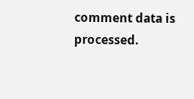comment data is processed.